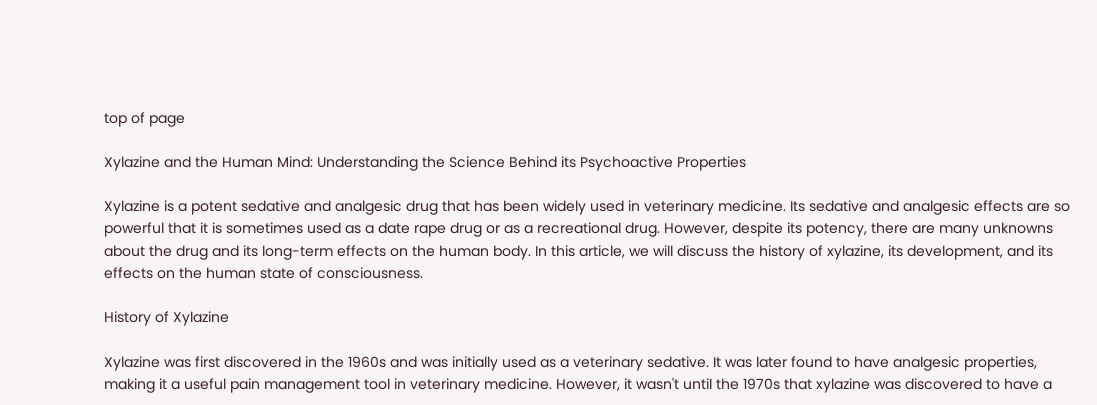top of page

Xylazine and the Human Mind: Understanding the Science Behind its Psychoactive Properties

Xylazine is a potent sedative and analgesic drug that has been widely used in veterinary medicine. Its sedative and analgesic effects are so powerful that it is sometimes used as a date rape drug or as a recreational drug. However, despite its potency, there are many unknowns about the drug and its long-term effects on the human body. In this article, we will discuss the history of xylazine, its development, and its effects on the human state of consciousness.

History of Xylazine

Xylazine was first discovered in the 1960s and was initially used as a veterinary sedative. It was later found to have analgesic properties, making it a useful pain management tool in veterinary medicine. However, it wasn't until the 1970s that xylazine was discovered to have a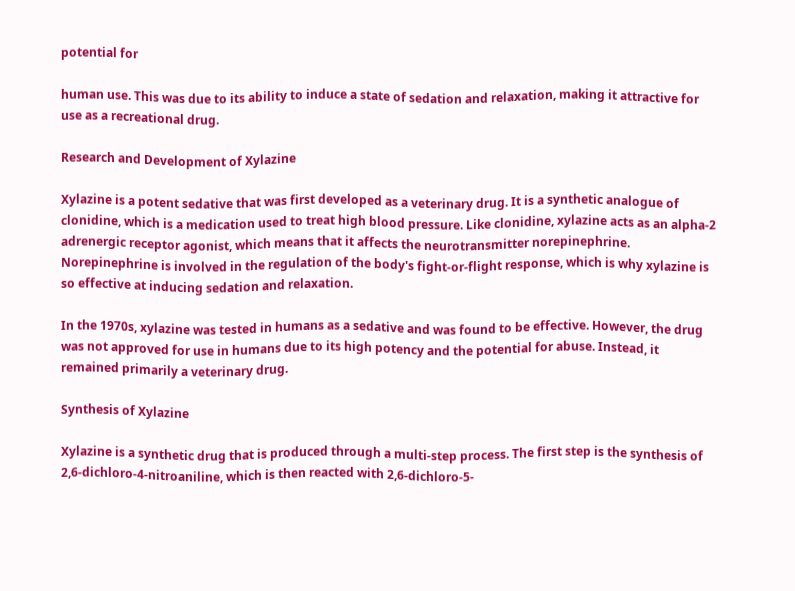potential for

human use. This was due to its ability to induce a state of sedation and relaxation, making it attractive for use as a recreational drug.

Research and Development of Xylazine

Xylazine is a potent sedative that was first developed as a veterinary drug. It is a synthetic analogue of clonidine, which is a medication used to treat high blood pressure. Like clonidine, xylazine acts as an alpha-2 adrenergic receptor agonist, which means that it affects the neurotransmitter norepinephrine. Norepinephrine is involved in the regulation of the body's fight-or-flight response, which is why xylazine is so effective at inducing sedation and relaxation.

In the 1970s, xylazine was tested in humans as a sedative and was found to be effective. However, the drug was not approved for use in humans due to its high potency and the potential for abuse. Instead, it remained primarily a veterinary drug.

Synthesis of Xylazine

Xylazine is a synthetic drug that is produced through a multi-step process. The first step is the synthesis of 2,6-dichloro-4-nitroaniline, which is then reacted with 2,6-dichloro-5-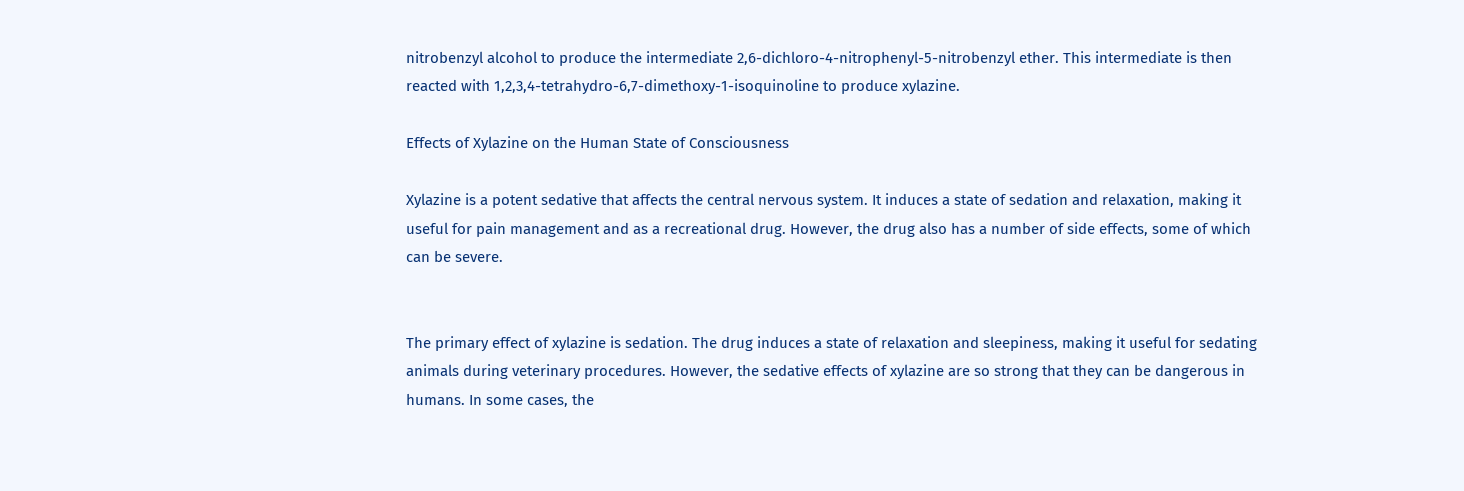nitrobenzyl alcohol to produce the intermediate 2,6-dichloro-4-nitrophenyl-5-nitrobenzyl ether. This intermediate is then reacted with 1,2,3,4-tetrahydro-6,7-dimethoxy-1-isoquinoline to produce xylazine.

Effects of Xylazine on the Human State of Consciousness

Xylazine is a potent sedative that affects the central nervous system. It induces a state of sedation and relaxation, making it useful for pain management and as a recreational drug. However, the drug also has a number of side effects, some of which can be severe.


The primary effect of xylazine is sedation. The drug induces a state of relaxation and sleepiness, making it useful for sedating animals during veterinary procedures. However, the sedative effects of xylazine are so strong that they can be dangerous in humans. In some cases, the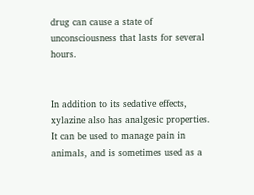drug can cause a state of unconsciousness that lasts for several hours.


In addition to its sedative effects, xylazine also has analgesic properties. It can be used to manage pain in animals, and is sometimes used as a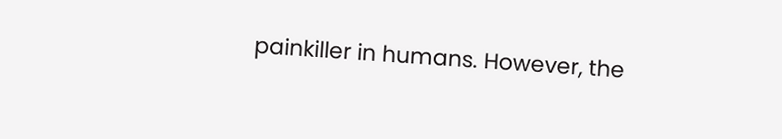painkiller in humans. However, the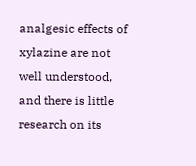analgesic effects of xylazine are not well understood, and there is little research on its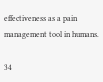effectiveness as a pain management tool in humans.

34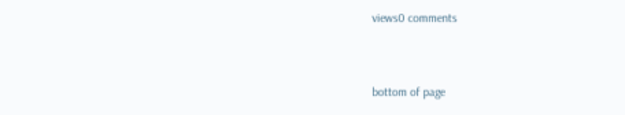views0 comments


bottom of page